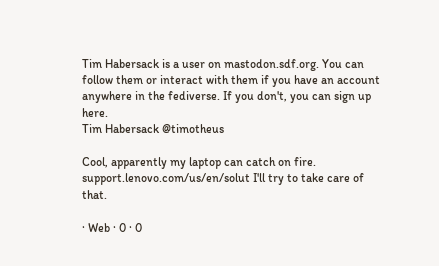Tim Habersack is a user on mastodon.sdf.org. You can follow them or interact with them if you have an account anywhere in the fediverse. If you don't, you can sign up here.
Tim Habersack @timotheus

Cool, apparently my laptop can catch on fire. support.lenovo.com/us/en/solut I'll try to take care of that.

· Web · 0 · 0